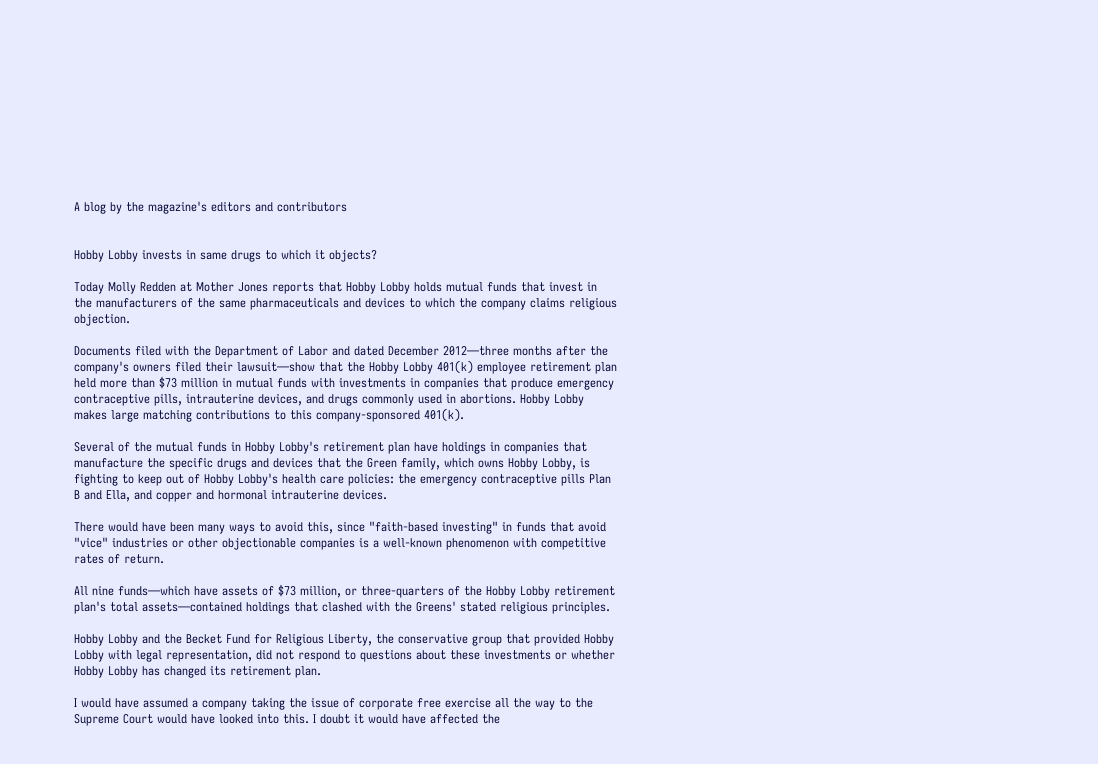A blog by the magazine's editors and contributors


Hobby Lobby invests in same drugs to which it objects?

Today Molly Redden at Mother Jones reports that Hobby Lobby holds mutual funds that invest in the manufacturers of the same pharmaceuticals and devices to which the company claims religious objection.

Documents filed with the Department of Labor and dated December 2012—three months after the company's owners filed their lawsuit—show that the Hobby Lobby 401(k) employee retirement plan held more than $73 million in mutual funds with investments in companies that produce emergency contraceptive pills, intrauterine devices, and drugs commonly used in abortions. Hobby Lobby makes large matching contributions to this company-sponsored 401(k).

Several of the mutual funds in Hobby Lobby's retirement plan have holdings in companies that manufacture the specific drugs and devices that the Green family, which owns Hobby Lobby, is fighting to keep out of Hobby Lobby's health care policies: the emergency contraceptive pills Plan B and Ella, and copper and hormonal intrauterine devices.

There would have been many ways to avoid this, since "faith-based investing" in funds that avoid "vice" industries or other objectionable companies is a well-known phenomenon with competitive rates of return.

All nine funds—which have assets of $73 million, or three-quarters of the Hobby Lobby retirement plan's total assets—contained holdings that clashed with the Greens' stated religious principles.

Hobby Lobby and the Becket Fund for Religious Liberty, the conservative group that provided Hobby Lobby with legal representation, did not respond to questions about these investments or whether Hobby Lobby has changed its retirement plan.

I would have assumed a company taking the issue of corporate free exercise all the way to the Supreme Court would have looked into this. I doubt it would have affected the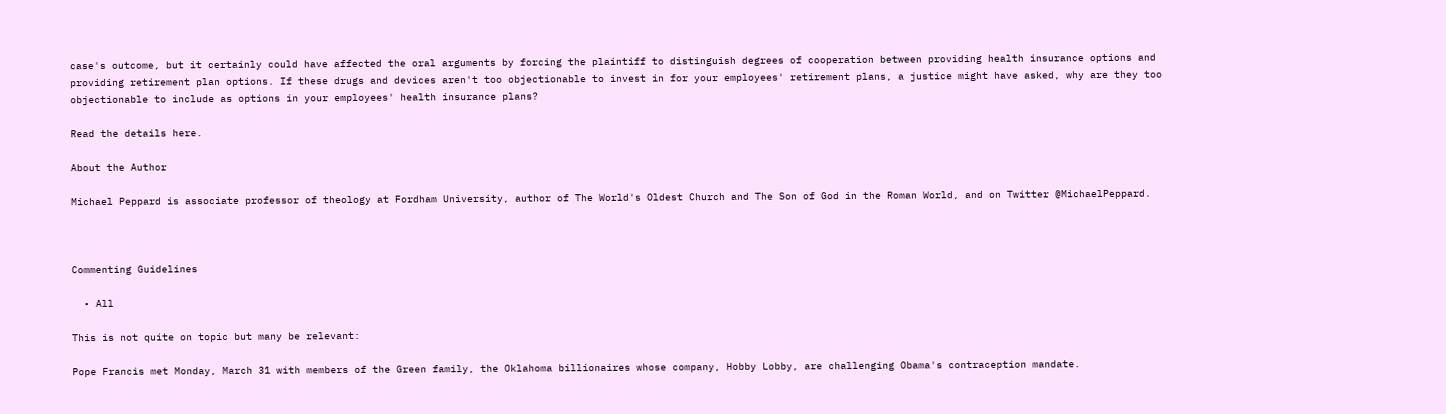case's outcome, but it certainly could have affected the oral arguments by forcing the plaintiff to distinguish degrees of cooperation between providing health insurance options and providing retirement plan options. If these drugs and devices aren't too objectionable to invest in for your employees' retirement plans, a justice might have asked, why are they too objectionable to include as options in your employees' health insurance plans?

Read the details here.

About the Author

Michael Peppard is associate professor of theology at Fordham University, author of The World's Oldest Church and The Son of God in the Roman World, and on Twitter @MichaelPeppard.



Commenting Guidelines

  • All

This is not quite on topic but many be relevant:

Pope Francis met Monday, March 31 with members of the Green family, the Oklahoma billionaires whose company, Hobby Lobby, are challenging Obama's contraception mandate.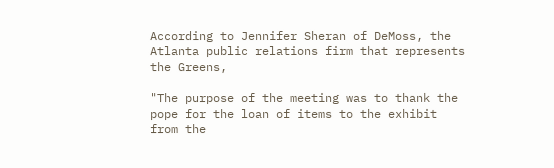According to Jennifer Sheran of DeMoss, the Atlanta public relations firm that represents the Greens,

"The purpose of the meeting was to thank the pope for the loan of items to the exhibit from the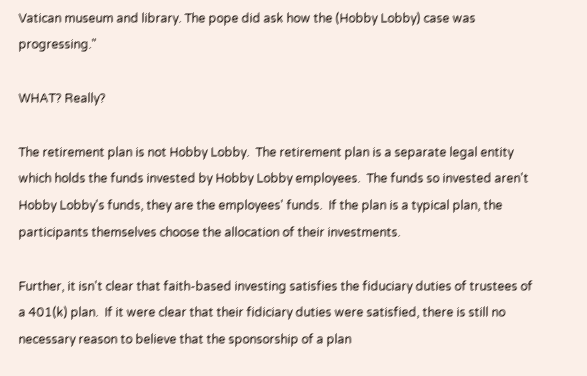Vatican museum and library. The pope did ask how the (Hobby Lobby) case was progressing."

WHAT? Really?

The retirement plan is not Hobby Lobby.  The retirement plan is a separate legal entity which holds the funds invested by Hobby Lobby employees.  The funds so invested aren't Hobby Lobby's funds, they are the employees' funds.  If the plan is a typical plan, the participants themselves choose the allocation of their investments.

Further, it isn't clear that faith-based investing satisfies the fiduciary duties of trustees of a 401(k) plan.  If it were clear that their fidiciary duties were satisfied, there is still no necessary reason to believe that the sponsorship of a plan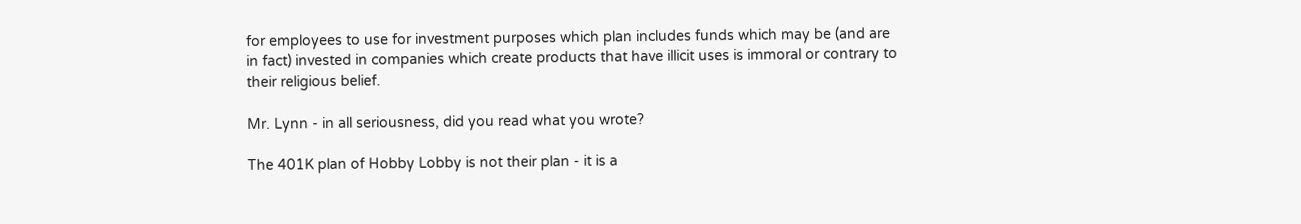for employees to use for investment purposes which plan includes funds which may be (and are in fact) invested in companies which create products that have illicit uses is immoral or contrary to their religious belief.

Mr. Lynn - in all seriousness, did you read what you wrote?

The 401K plan of Hobby Lobby is not their plan - it is a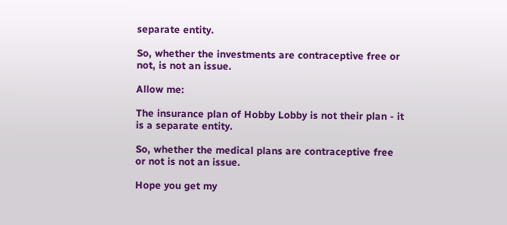separate entity.

So, whether the investments are contraceptive free or not, is not an issue.

Allow me:

The insurance plan of Hobby Lobby is not their plan - it is a separate entity.

So, whether the medical plans are contraceptive free or not is not an issue.

Hope you get my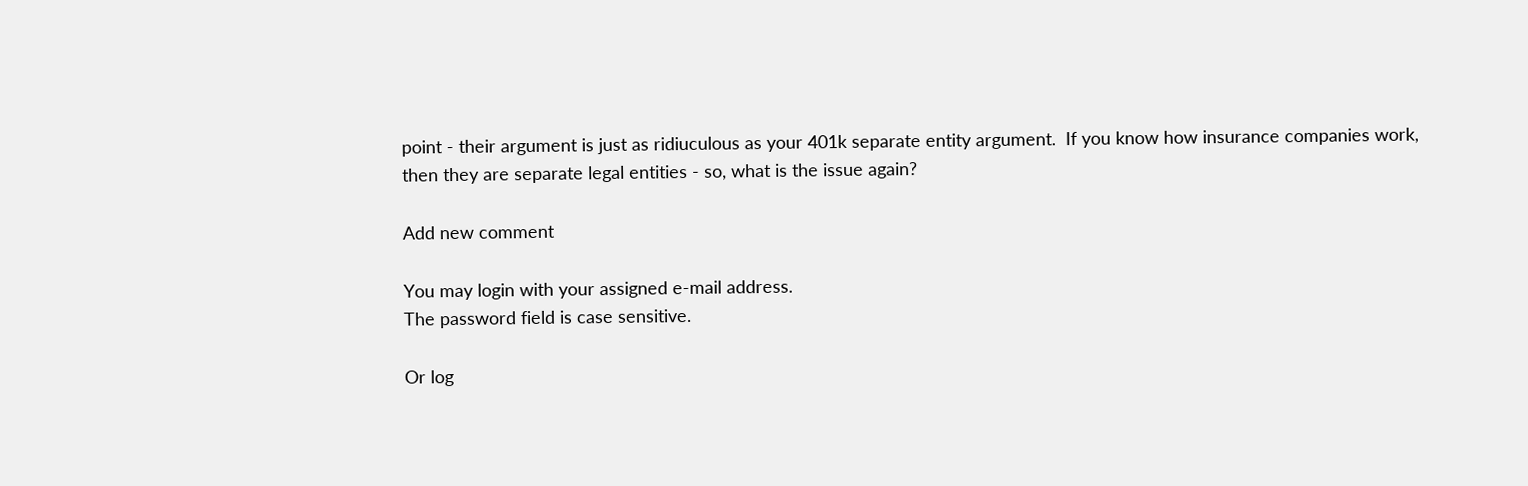point - their argument is just as ridiuculous as your 401k separate entity argument.  If you know how insurance companies work, then they are separate legal entities - so, what is the issue again?

Add new comment

You may login with your assigned e-mail address.
The password field is case sensitive.

Or log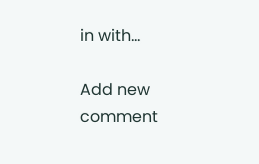in with...

Add new comment